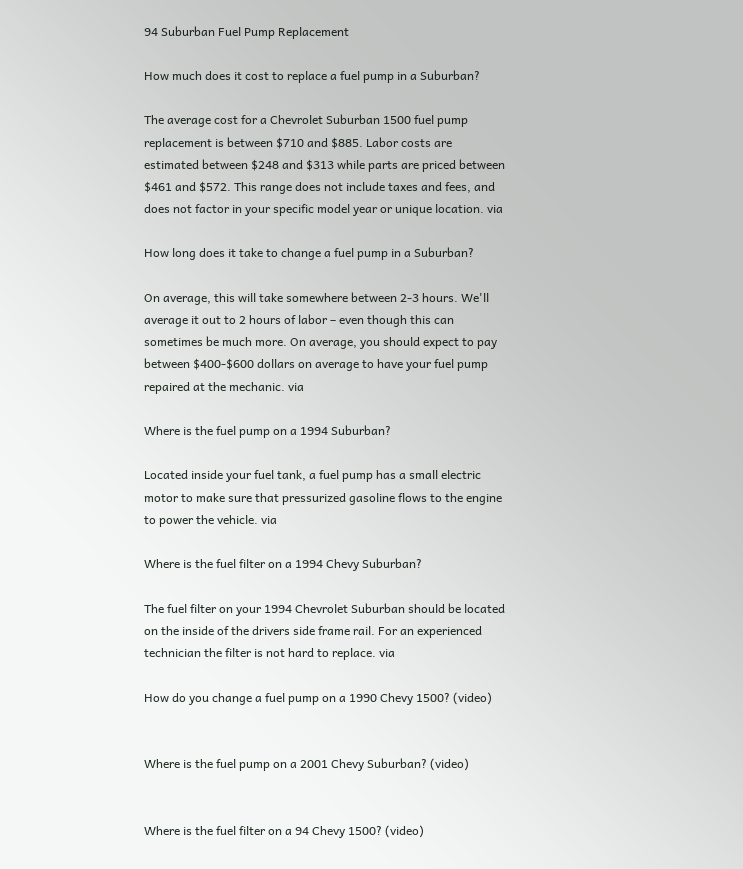94 Suburban Fuel Pump Replacement

How much does it cost to replace a fuel pump in a Suburban?

The average cost for a Chevrolet Suburban 1500 fuel pump replacement is between $710 and $885. Labor costs are estimated between $248 and $313 while parts are priced between $461 and $572. This range does not include taxes and fees, and does not factor in your specific model year or unique location. via

How long does it take to change a fuel pump in a Suburban?

On average, this will take somewhere between 2-3 hours. We'll average it out to 2 hours of labor – even though this can sometimes be much more. On average, you should expect to pay between $400-$600 dollars on average to have your fuel pump repaired at the mechanic. via

Where is the fuel pump on a 1994 Suburban?

Located inside your fuel tank, a fuel pump has a small electric motor to make sure that pressurized gasoline flows to the engine to power the vehicle. via

Where is the fuel filter on a 1994 Chevy Suburban?

The fuel filter on your 1994 Chevrolet Suburban should be located on the inside of the drivers side frame rail. For an experienced technician the filter is not hard to replace. via

How do you change a fuel pump on a 1990 Chevy 1500? (video)


Where is the fuel pump on a 2001 Chevy Suburban? (video)


Where is the fuel filter on a 94 Chevy 1500? (video)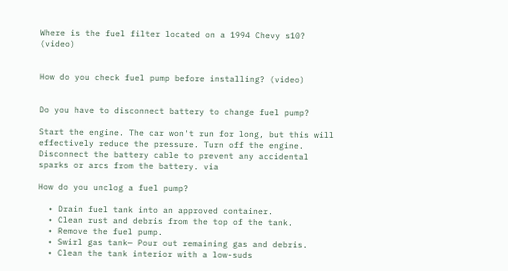Where is the fuel filter located on a 1994 Chevy s10? (video)


How do you check fuel pump before installing? (video)


Do you have to disconnect battery to change fuel pump?

Start the engine. The car won't run for long, but this will effectively reduce the pressure. Turn off the engine. Disconnect the battery cable to prevent any accidental sparks or arcs from the battery. via

How do you unclog a fuel pump?

  • Drain fuel tank into an approved container.
  • Clean rust and debris from the top of the tank.
  • Remove the fuel pump.
  • Swirl gas tank— Pour out remaining gas and debris.
  • Clean the tank interior with a low-suds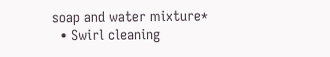soap and water mixture*
  • Swirl cleaning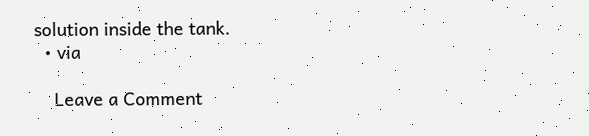solution inside the tank.
  • via

    Leave a Comment